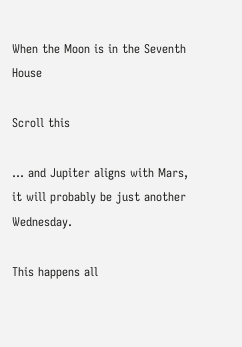When the Moon is in the Seventh House

Scroll this

… and Jupiter aligns with Mars, it will probably be just another Wednesday.

This happens all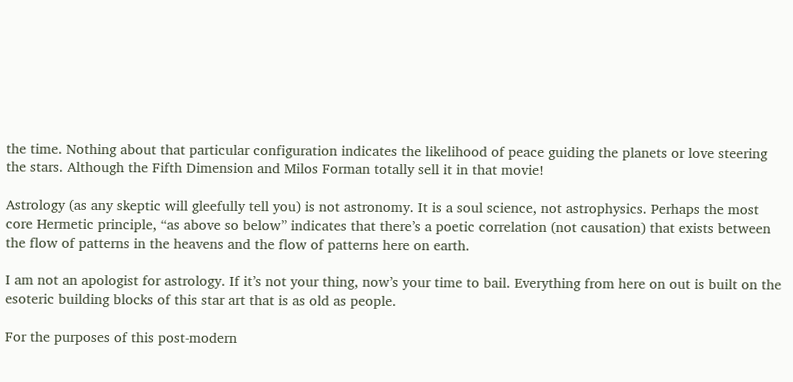the time. Nothing about that particular configuration indicates the likelihood of peace guiding the planets or love steering the stars. Although the Fifth Dimension and Milos Forman totally sell it in that movie!

Astrology (as any skeptic will gleefully tell you) is not astronomy. It is a soul science, not astrophysics. Perhaps the most core Hermetic principle, “as above so below” indicates that there’s a poetic correlation (not causation) that exists between the flow of patterns in the heavens and the flow of patterns here on earth.

I am not an apologist for astrology. If it’s not your thing, now’s your time to bail. Everything from here on out is built on the esoteric building blocks of this star art that is as old as people.

For the purposes of this post-modern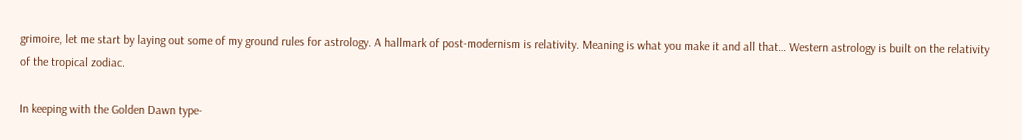grimoire, let me start by laying out some of my ground rules for astrology. A hallmark of post-modernism is relativity. Meaning is what you make it and all that… Western astrology is built on the relativity of the tropical zodiac.

In keeping with the Golden Dawn type-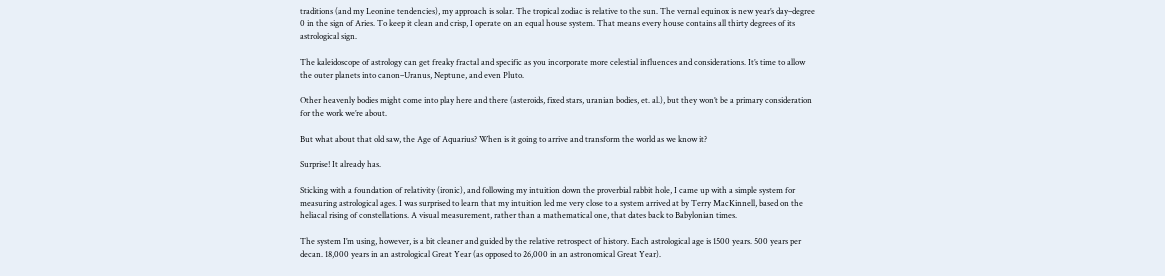traditions (and my Leonine tendencies), my approach is solar. The tropical zodiac is relative to the sun. The vernal equinox is new year’s day–degree 0 in the sign of Aries. To keep it clean and crisp, I operate on an equal house system. That means every house contains all thirty degrees of its astrological sign.

The kaleidoscope of astrology can get freaky fractal and specific as you incorporate more celestial influences and considerations. It’s time to allow the outer planets into canon–Uranus, Neptune, and even Pluto.

Other heavenly bodies might come into play here and there (asteroids, fixed stars, uranian bodies, et. al.), but they won’t be a primary consideration for the work we’re about.

But what about that old saw, the Age of Aquarius? When is it going to arrive and transform the world as we know it?

Surprise! It already has.

Sticking with a foundation of relativity (ironic), and following my intuition down the proverbial rabbit hole, I came up with a simple system for measuring astrological ages. I was surprised to learn that my intuition led me very close to a system arrived at by Terry MacKinnell, based on the heliacal rising of constellations. A visual measurement, rather than a mathematical one, that dates back to Babylonian times.

The system I’m using, however, is a bit cleaner and guided by the relative retrospect of history. Each astrological age is 1500 years. 500 years per decan. 18,000 years in an astrological Great Year (as opposed to 26,000 in an astronomical Great Year).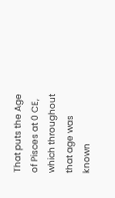That puts the Age of Pisces at 0 CE, which throughout that age was known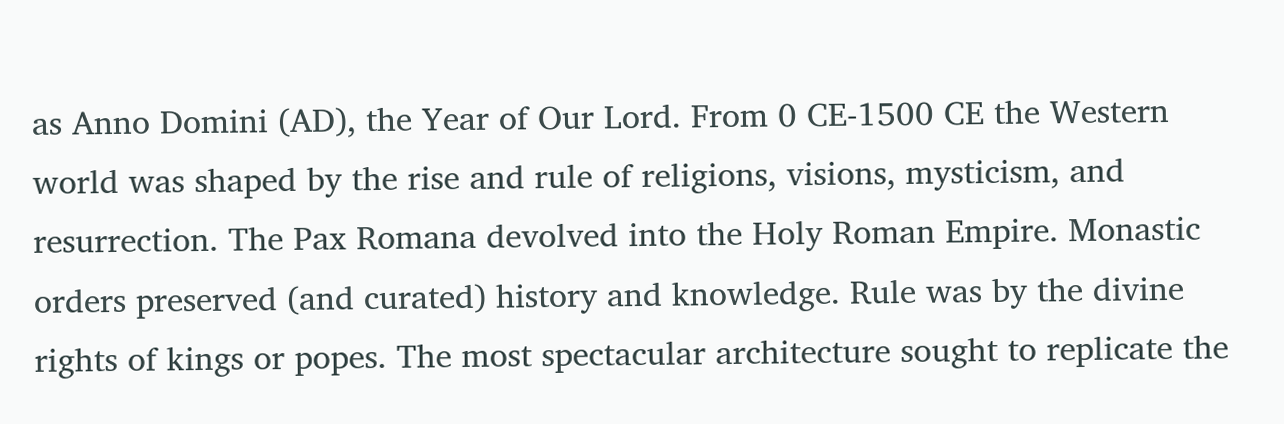as Anno Domini (AD), the Year of Our Lord. From 0 CE-1500 CE the Western world was shaped by the rise and rule of religions, visions, mysticism, and resurrection. The Pax Romana devolved into the Holy Roman Empire. Monastic orders preserved (and curated) history and knowledge. Rule was by the divine rights of kings or popes. The most spectacular architecture sought to replicate the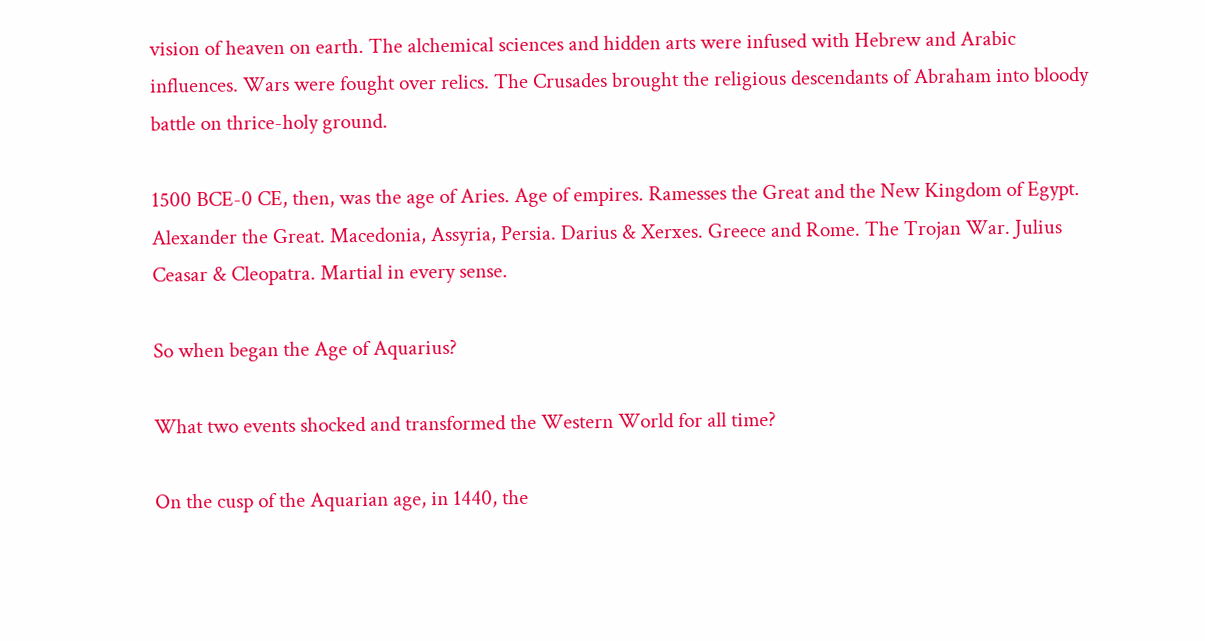vision of heaven on earth. The alchemical sciences and hidden arts were infused with Hebrew and Arabic influences. Wars were fought over relics. The Crusades brought the religious descendants of Abraham into bloody battle on thrice-holy ground.

1500 BCE-0 CE, then, was the age of Aries. Age of empires. Ramesses the Great and the New Kingdom of Egypt. Alexander the Great. Macedonia, Assyria, Persia. Darius & Xerxes. Greece and Rome. The Trojan War. Julius Ceasar & Cleopatra. Martial in every sense.

So when began the Age of Aquarius?

What two events shocked and transformed the Western World for all time?

On the cusp of the Aquarian age, in 1440, the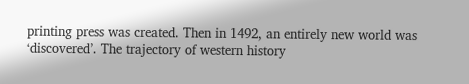printing press was created. Then in 1492, an entirely new world was ‘discovered’. The trajectory of western history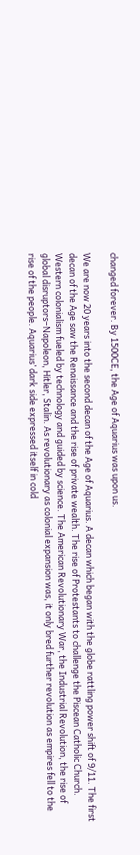changed forever. By 1500CE, the Age of Aquarius was upon us.

We are now 20 years into the second decan of the Age of Aquarius. A decan which began with the globe rattling power shift of 9/11. The first decan of the Age saw the Renaissance and the rise of private wealth. The rise of Protestants to challenge the Piscean Catholic Church. Western colonialism fueled by technology and guided by science. The American Revolutionary War, the Industrial Revolution, the rise of global disruptors–Napoleon, Hitler, Stalin. As revolutionary as colonial expansion was, it only bred further revolution as empires fell to the rise of the people. Aquarius’ dark side expressed itself in cold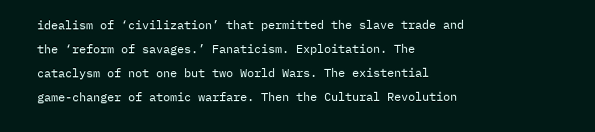idealism of ‘civilization’ that permitted the slave trade and the ‘reform of savages.’ Fanaticism. Exploitation. The cataclysm of not one but two World Wars. The existential game-changer of atomic warfare. Then the Cultural Revolution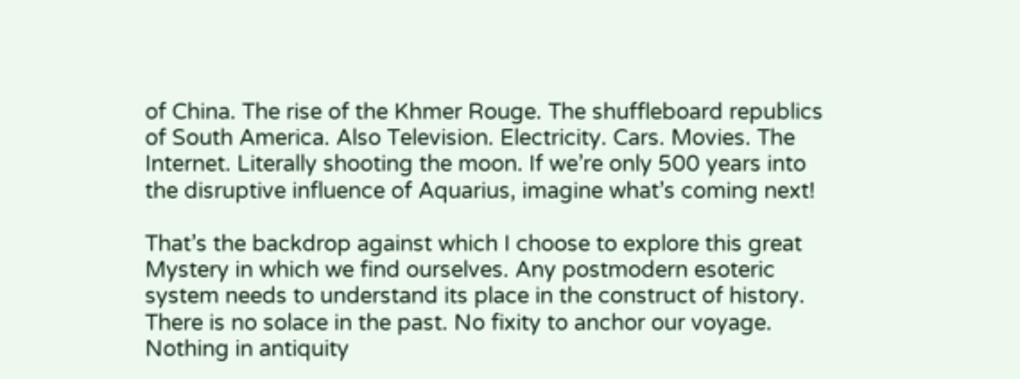of China. The rise of the Khmer Rouge. The shuffleboard republics of South America. Also Television. Electricity. Cars. Movies. The Internet. Literally shooting the moon. If we’re only 500 years into the disruptive influence of Aquarius, imagine what’s coming next!

That’s the backdrop against which I choose to explore this great Mystery in which we find ourselves. Any postmodern esoteric system needs to understand its place in the construct of history. There is no solace in the past. No fixity to anchor our voyage. Nothing in antiquity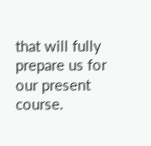that will fully prepare us for our present course.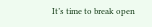It’s time to break open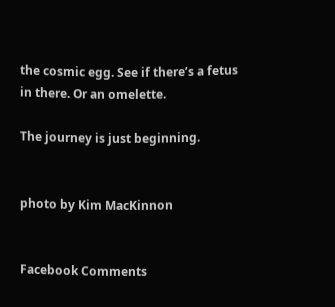the cosmic egg. See if there’s a fetus in there. Or an omelette.

The journey is just beginning.


photo by Kim MacKinnon


Facebook Comments